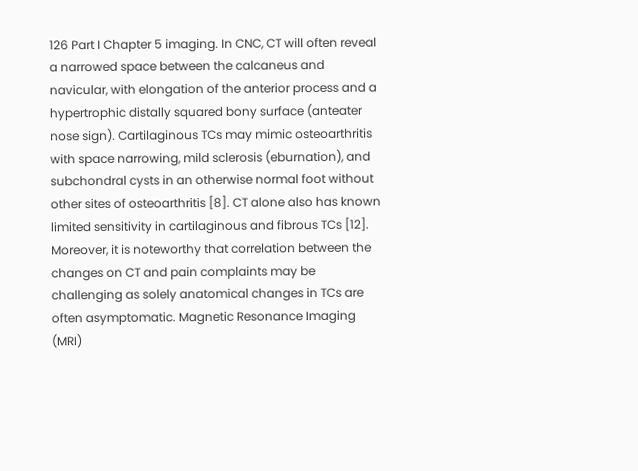126 Part I Chapter 5 imaging. In CNC, CT will often reveal a narrowed space between the calcaneus and navicular, with elongation of the anterior process and a hypertrophic distally squared bony surface (anteater nose sign). Cartilaginous TCs may mimic osteoarthritis with space narrowing, mild sclerosis (eburnation), and subchondral cysts in an otherwise normal foot without other sites of osteoarthritis [8]. CT alone also has known limited sensitivity in cartilaginous and fibrous TCs [12]. Moreover, it is noteworthy that correlation between the changes on CT and pain complaints may be challenging as solely anatomical changes in TCs are often asymptomatic. Magnetic Resonance Imaging (MRI)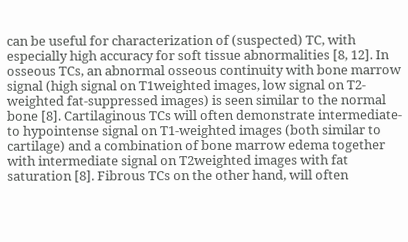can be useful for characterization of (suspected) TC, with especially high accuracy for soft tissue abnormalities [8, 12]. In osseous TCs, an abnormal osseous continuity with bone marrow signal (high signal on T1weighted images, low signal on T2-weighted fat-suppressed images) is seen similar to the normal bone [8]. Cartilaginous TCs will often demonstrate intermediate- to hypointense signal on T1-weighted images (both similar to cartilage) and a combination of bone marrow edema together with intermediate signal on T2weighted images with fat saturation [8]. Fibrous TCs on the other hand, will often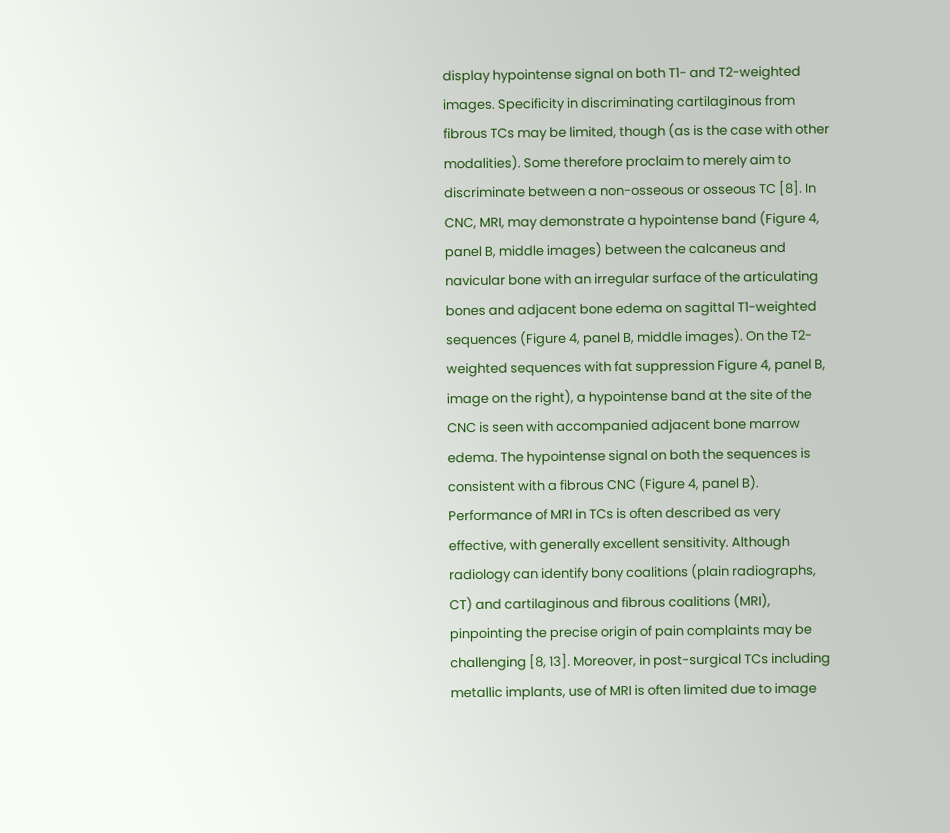display hypointense signal on both T1- and T2-weighted images. Specificity in discriminating cartilaginous from fibrous TCs may be limited, though (as is the case with other modalities). Some therefore proclaim to merely aim to discriminate between a non-osseous or osseous TC [8]. In CNC, MRI, may demonstrate a hypointense band (Figure 4, panel B, middle images) between the calcaneus and navicular bone with an irregular surface of the articulating bones and adjacent bone edema on sagittal T1-weighted sequences (Figure 4, panel B, middle images). On the T2-weighted sequences with fat suppression Figure 4, panel B, image on the right), a hypointense band at the site of the CNC is seen with accompanied adjacent bone marrow edema. The hypointense signal on both the sequences is consistent with a fibrous CNC (Figure 4, panel B). Performance of MRI in TCs is often described as very effective, with generally excellent sensitivity. Although radiology can identify bony coalitions (plain radiographs, CT) and cartilaginous and fibrous coalitions (MRI), pinpointing the precise origin of pain complaints may be challenging [8, 13]. Moreover, in post-surgical TCs including metallic implants, use of MRI is often limited due to image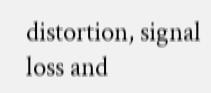distortion, signal loss and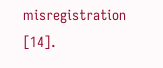misregistration [14].